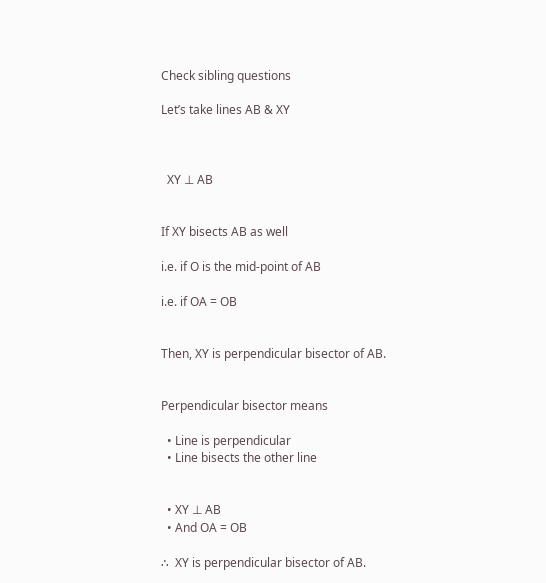Check sibling questions

Let’s take lines AB & XY



  XY ⊥ AB


If XY bisects AB as well

i.e. if O is the mid-point of AB

i.e. if OA = OB


Then, XY is perpendicular bisector of AB.


Perpendicular bisector means

  • Line is perpendicular
  • Line bisects the other line


  • XY ⊥ AB
  • And OA = OB

∴  XY is perpendicular bisector of AB.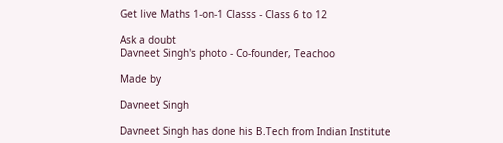Get live Maths 1-on-1 Classs - Class 6 to 12

Ask a doubt
Davneet Singh's photo - Co-founder, Teachoo

Made by

Davneet Singh

Davneet Singh has done his B.Tech from Indian Institute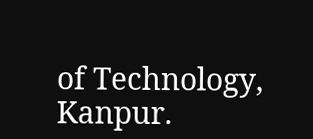of Technology, Kanpur.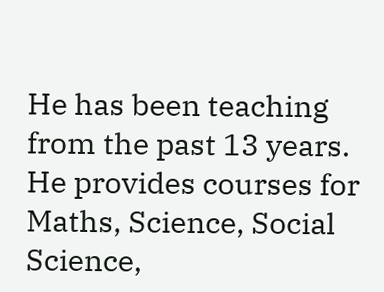He has been teaching from the past 13 years. He provides courses for Maths, Science, Social Science,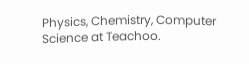Physics, Chemistry, Computer Science at Teachoo.